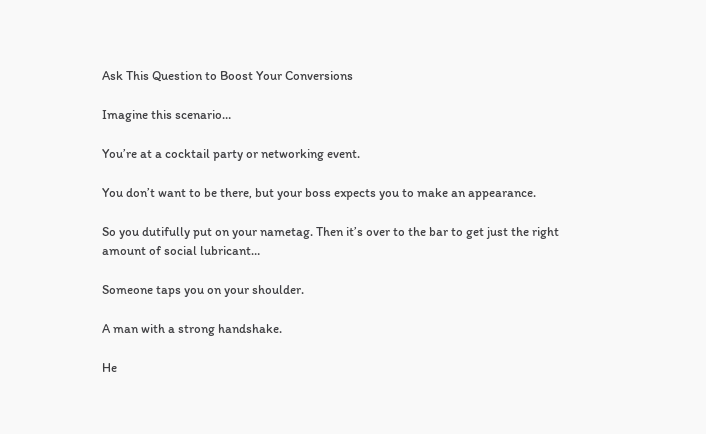Ask This Question to Boost Your Conversions

Imagine this scenario…

You’re at a cocktail party or networking event.

You don’t want to be there, but your boss expects you to make an appearance.

So you dutifully put on your nametag. Then it’s over to the bar to get just the right amount of social lubricant…

Someone taps you on your shoulder.

A man with a strong handshake.

He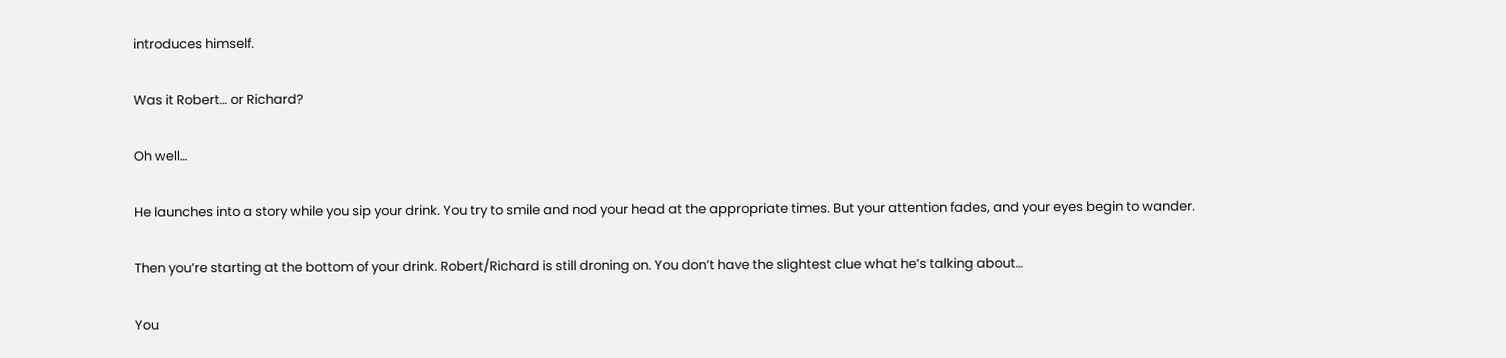introduces himself.

Was it Robert… or Richard?

Oh well…

He launches into a story while you sip your drink. You try to smile and nod your head at the appropriate times. But your attention fades, and your eyes begin to wander.

Then you’re starting at the bottom of your drink. Robert/Richard is still droning on. You don’t have the slightest clue what he’s talking about…

You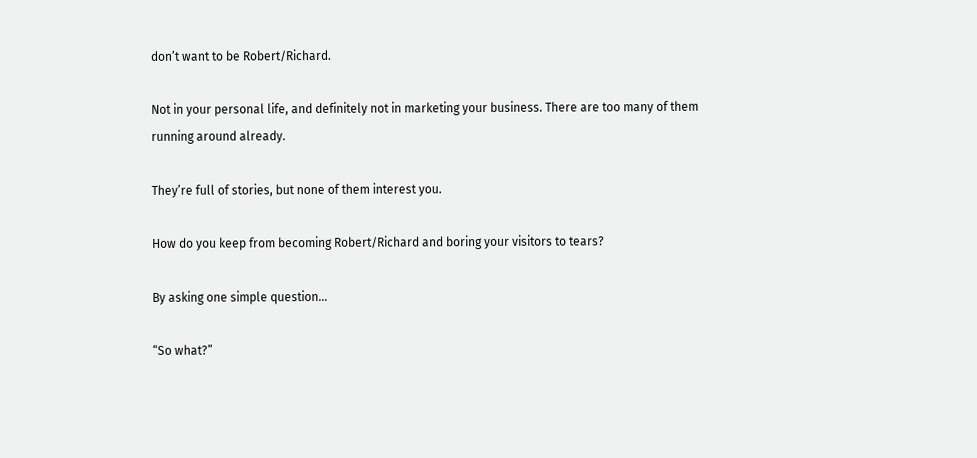don’t want to be Robert/Richard.

Not in your personal life, and definitely not in marketing your business. There are too many of them running around already.

They’re full of stories, but none of them interest you.

How do you keep from becoming Robert/Richard and boring your visitors to tears?

By asking one simple question…

“So what?”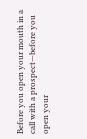Before you open your mouth in a call with a prospect—before you open your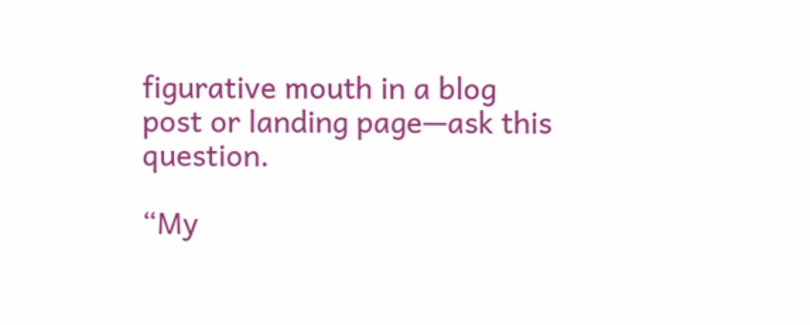figurative mouth in a blog post or landing page—ask this question.

“My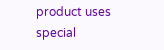product uses special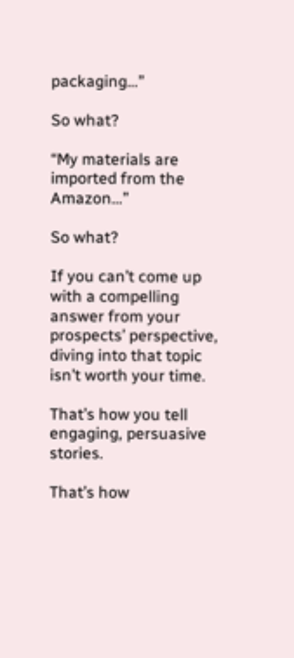packaging…”

So what?

“My materials are imported from the Amazon…”

So what?

If you can’t come up with a compelling answer from your prospects’ perspective, diving into that topic isn’t worth your time.

That’s how you tell engaging, persuasive stories.

That’s how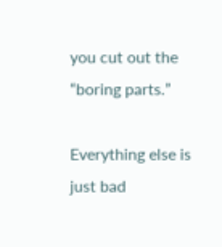you cut out the “boring parts.”

Everything else is just bad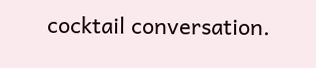cocktail conversation.